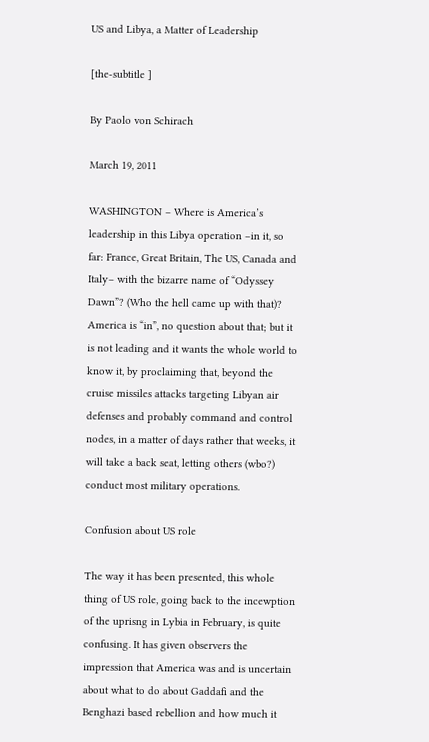US and Libya, a Matter of Leadership

[the-subtitle ]

By Paolo von Schirach

March 19, 2011

WASHINGTON – Where is America’s leadership in this Libya operation –in it, so far: France, Great Britain, The US, Canada and Italy– with the bizarre name of “Odyssey Dawn”? (Who the hell came up with that)? America is “in”, no question about that; but it is not leading and it wants the whole world to know it, by proclaiming that, beyond the cruise missiles attacks targeting Libyan air defenses and probably command and control nodes, in a matter of days rather that weeks, it will take a back seat, letting others (wbo?) conduct most military operations.

Confusion about US role

The way it has been presented, this whole thing of US role, going back to the incewption of the uprisng in Lybia in February, is quite confusing. It has given observers the impression that America was and is uncertain about what to do about Gaddafi and the Benghazi based rebellion and how much it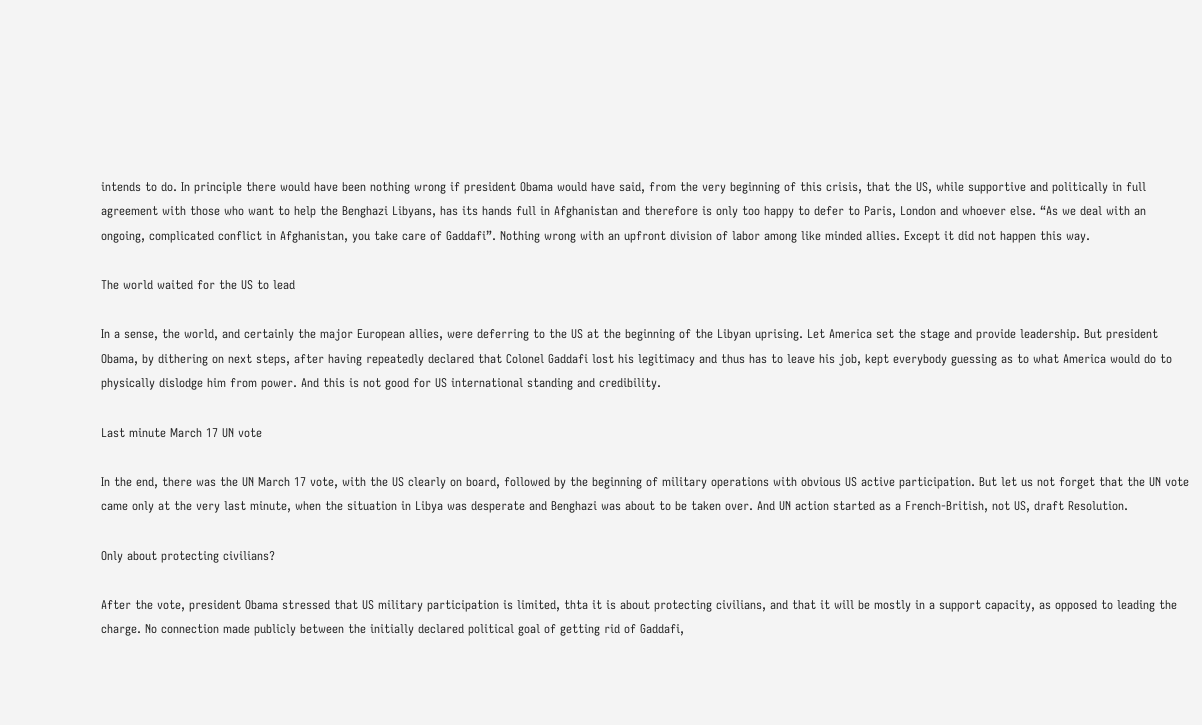intends to do. In principle there would have been nothing wrong if president Obama would have said, from the very beginning of this crisis, that the US, while supportive and politically in full agreement with those who want to help the Benghazi Libyans, has its hands full in Afghanistan and therefore is only too happy to defer to Paris, London and whoever else. “As we deal with an ongoing, complicated conflict in Afghanistan, you take care of Gaddafi”. Nothing wrong with an upfront division of labor among like minded allies. Except it did not happen this way.

The world waited for the US to lead

In a sense, the world, and certainly the major European allies, were deferring to the US at the beginning of the Libyan uprising. Let America set the stage and provide leadership. But president Obama, by dithering on next steps, after having repeatedly declared that Colonel Gaddafi lost his legitimacy and thus has to leave his job, kept everybody guessing as to what America would do to physically dislodge him from power. And this is not good for US international standing and credibility.

Last minute March 17 UN vote

In the end, there was the UN March 17 vote, with the US clearly on board, followed by the beginning of military operations with obvious US active participation. But let us not forget that the UN vote came only at the very last minute, when the situation in Libya was desperate and Benghazi was about to be taken over. And UN action started as a French-British, not US, draft Resolution.

Only about protecting civilians?

After the vote, president Obama stressed that US military participation is limited, thta it is about protecting civilians, and that it will be mostly in a support capacity, as opposed to leading the charge. No connection made publicly between the initially declared political goal of getting rid of Gaddafi,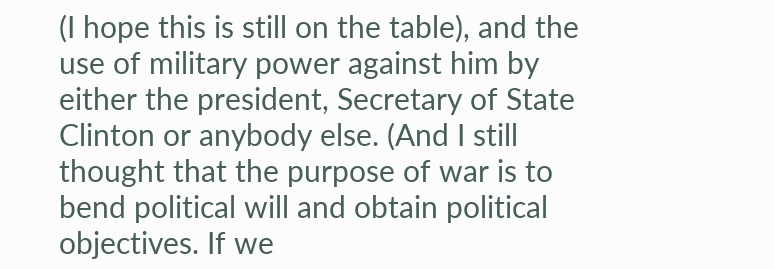(I hope this is still on the table), and the use of military power against him by either the president, Secretary of State Clinton or anybody else. (And I still thought that the purpose of war is to bend political will and obtain political objectives. If we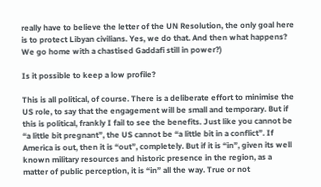really have to believe the letter of the UN Resolution, the only goal here is to protect Libyan civilians. Yes, we do that. And then what happens? We go home with a chastised Gaddafi still in power?)

Is it possible to keep a low profile?

This is all political, of course. There is a deliberate effort to minimise the US role, to say that the engagement will be small and temporary. But if this is political, frankly I fail to see the benefits. Just like you cannot be “a little bit pregnant”, the US cannot be “a little bit in a conflict”. If America is out, then it is “out”, completely. But if it is “in”, given its well known military resources and historic presence in the region, as a matter of public perception, it is “in” all the way. True or not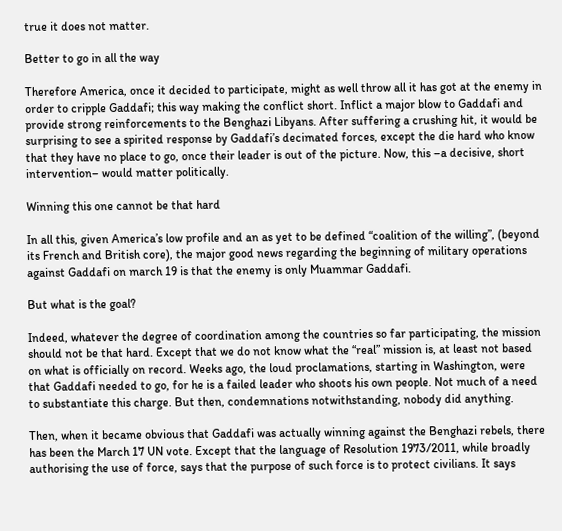true it does not matter.

Better to go in all the way

Therefore America, once it decided to participate, might as well throw all it has got at the enemy in order to cripple Gaddafi; this way making the conflict short. Inflict a major blow to Gaddafi and provide strong reinforcements to the Benghazi Libyans. After suffering a crushing hit, it would be surprising to see a spirited response by Gaddafi’s decimated forces, except the die hard who know that they have no place to go, once their leader is out of the picture. Now, this –a decisive, short intervention– would matter politically.

Winning this one cannot be that hard

In all this, given America’s low profile and an as yet to be defined “coalition of the willing”, (beyond its French and British core), the major good news regarding the beginning of military operations against Gaddafi on march 19 is that the enemy is only Muammar Gaddafi.

But what is the goal?

Indeed, whatever the degree of coordination among the countries so far participating, the mission should not be that hard. Except that we do not know what the “real” mission is, at least not based on what is officially on record. Weeks ago, the loud proclamations, starting in Washington, were that Gaddafi needed to go, for he is a failed leader who shoots his own people. Not much of a need to substantiate this charge. But then, condemnations notwithstanding, nobody did anything.

Then, when it became obvious that Gaddafi was actually winning against the Benghazi rebels, there has been the March 17 UN vote. Except that the language of Resolution 1973/2011, while broadly authorising the use of force, says that the purpose of such force is to protect civilians. It says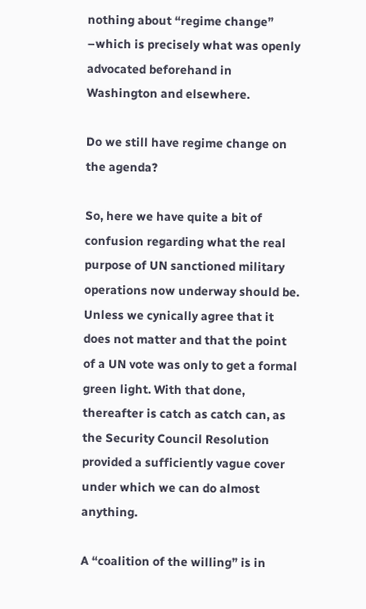nothing about “regime change” –which is precisely what was openly advocated beforehand in Washington and elsewhere.

Do we still have regime change on the agenda?

So, here we have quite a bit of confusion regarding what the real purpose of UN sanctioned military operations now underway should be. Unless we cynically agree that it does not matter and that the point of a UN vote was only to get a formal green light. With that done, thereafter is catch as catch can, as the Security Council Resolution provided a sufficiently vague cover under which we can do almost anything.

A “coalition of the willing” is in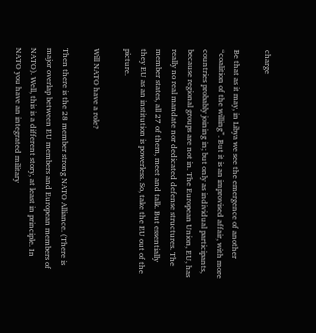charge

Be that as it may, in Libya we see the emergence of another “coalition of the willing”. But it is an improvised affair, with more countries probably joining in; but only as individual participants, because regional groups are not in. The European Union, EU, has really no real mandate nor dedicated defense structures. The member states, all 27 of them, meet and talk. But essentially they EU as an institution is powerless. So, take the EU out of the picture.

Will NATO have a role?

Then there is the 28 member strong NATO Alliance. (There is major overlap between EU members and European members of NATO). Well, this is a different story, at least in principle. In NATO you have an integrated military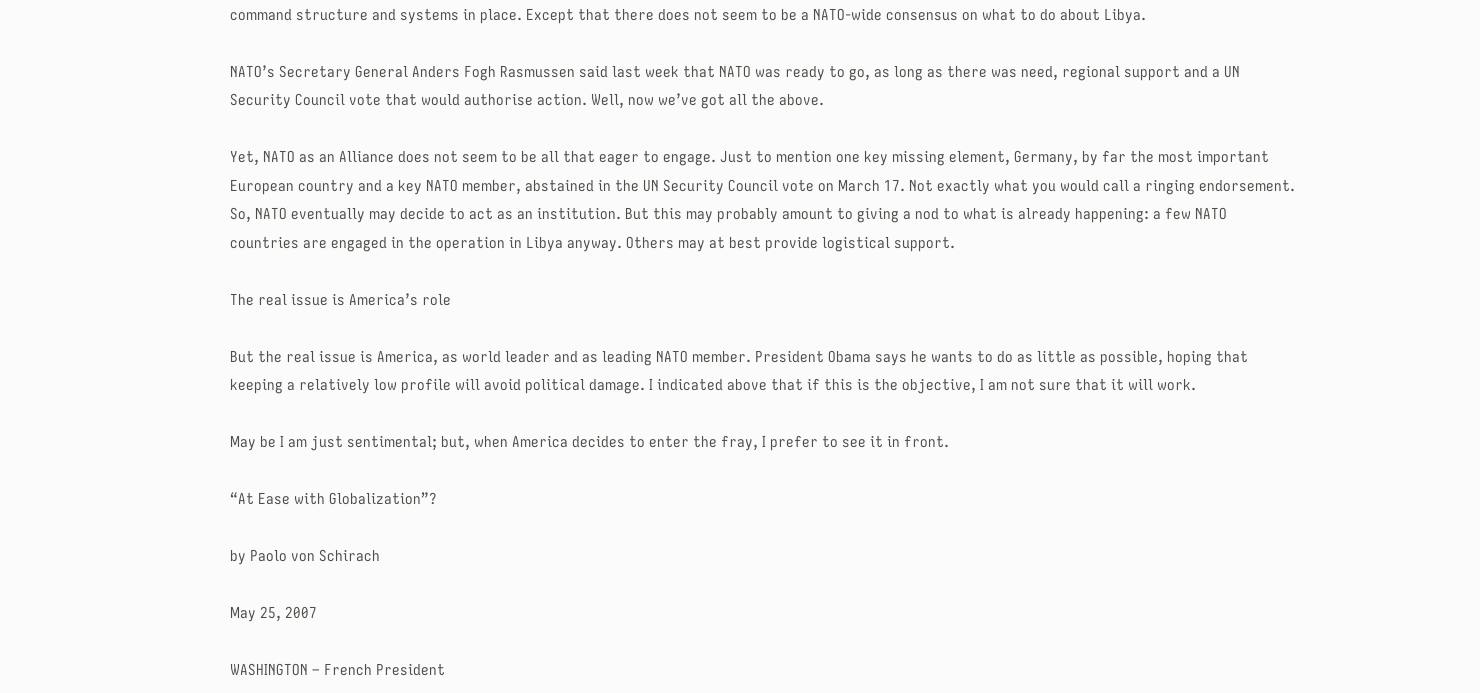command structure and systems in place. Except that there does not seem to be a NATO-wide consensus on what to do about Libya.

NATO’s Secretary General Anders Fogh Rasmussen said last week that NATO was ready to go, as long as there was need, regional support and a UN Security Council vote that would authorise action. Well, now we’ve got all the above.

Yet, NATO as an Alliance does not seem to be all that eager to engage. Just to mention one key missing element, Germany, by far the most important European country and a key NATO member, abstained in the UN Security Council vote on March 17. Not exactly what you would call a ringing endorsement. So, NATO eventually may decide to act as an institution. But this may probably amount to giving a nod to what is already happening: a few NATO countries are engaged in the operation in Libya anyway. Others may at best provide logistical support.

The real issue is America’s role

But the real issue is America, as world leader and as leading NATO member. President Obama says he wants to do as little as possible, hoping that keeping a relatively low profile will avoid political damage. I indicated above that if this is the objective, I am not sure that it will work.

May be I am just sentimental; but, when America decides to enter the fray, I prefer to see it in front.

“At Ease with Globalization”?

by Paolo von Schirach

May 25, 2007

WASHINGTON – French President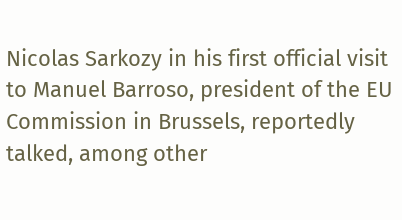Nicolas Sarkozy in his first official visit to Manuel Barroso, president of the EU Commission in Brussels, reportedly talked, among other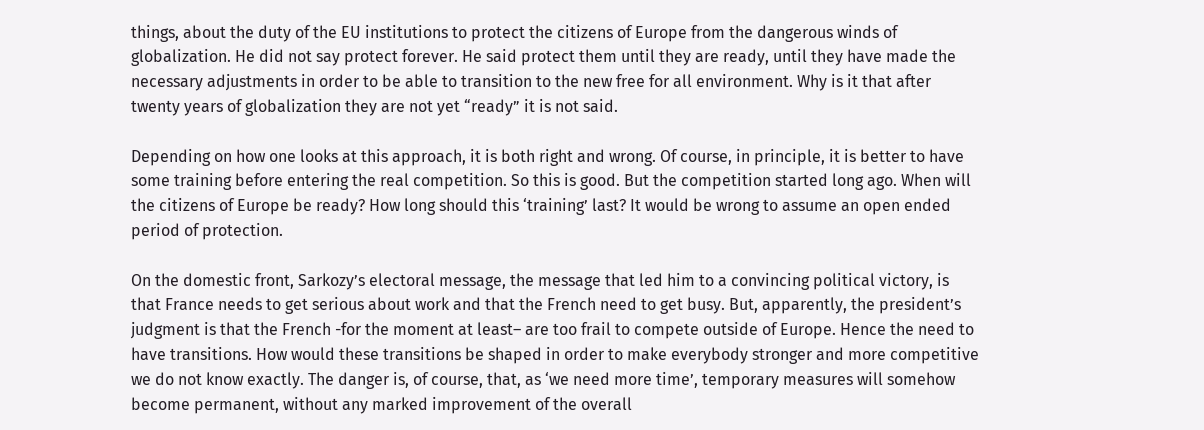things, about the duty of the EU institutions to protect the citizens of Europe from the dangerous winds of globalization. He did not say protect forever. He said protect them until they are ready, until they have made the necessary adjustments in order to be able to transition to the new free for all environment. Why is it that after twenty years of globalization they are not yet “ready” it is not said.

Depending on how one looks at this approach, it is both right and wrong. Of course, in principle, it is better to have some training before entering the real competition. So this is good. But the competition started long ago. When will the citizens of Europe be ready? How long should this ‘training’ last? It would be wrong to assume an open ended period of protection.

On the domestic front, Sarkozy’s electoral message, the message that led him to a convincing political victory, is that France needs to get serious about work and that the French need to get busy. But, apparently, the president’s judgment is that the French -for the moment at least– are too frail to compete outside of Europe. Hence the need to have transitions. How would these transitions be shaped in order to make everybody stronger and more competitive we do not know exactly. The danger is, of course, that, as ‘we need more time’, temporary measures will somehow become permanent, without any marked improvement of the overall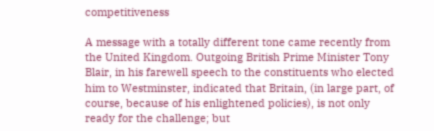competitiveness

A message with a totally different tone came recently from the United Kingdom. Outgoing British Prime Minister Tony Blair, in his farewell speech to the constituents who elected him to Westminster, indicated that Britain, (in large part, of course, because of his enlightened policies), is not only ready for the challenge; but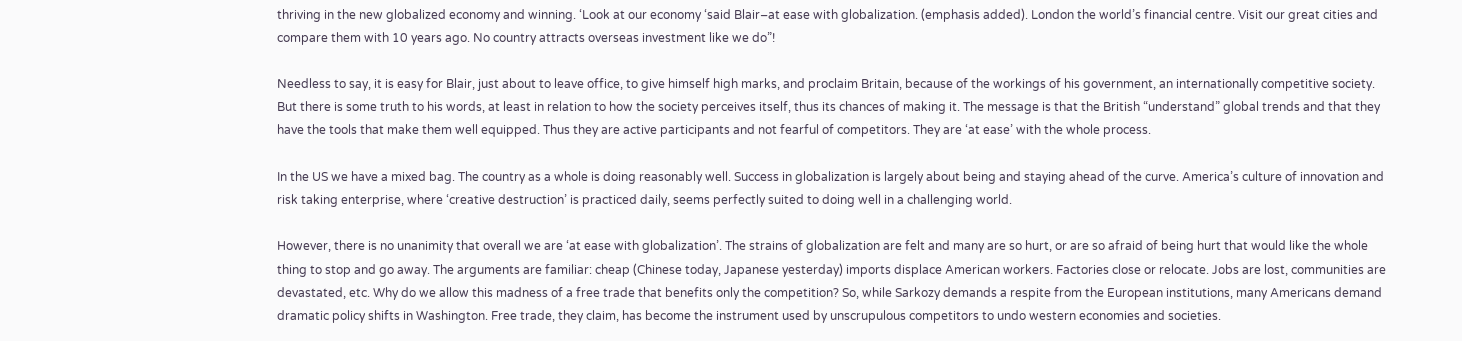thriving in the new globalized economy and winning. ‘Look at our economy ‘said Blair–at ease with globalization. (emphasis added). London the world’s financial centre. Visit our great cities and compare them with 10 years ago. No country attracts overseas investment like we do”!

Needless to say, it is easy for Blair, just about to leave office, to give himself high marks, and proclaim Britain, because of the workings of his government, an internationally competitive society. But there is some truth to his words, at least in relation to how the society perceives itself, thus its chances of making it. The message is that the British “understand” global trends and that they have the tools that make them well equipped. Thus they are active participants and not fearful of competitors. They are ‘at ease’ with the whole process.

In the US we have a mixed bag. The country as a whole is doing reasonably well. Success in globalization is largely about being and staying ahead of the curve. America’s culture of innovation and risk taking enterprise, where ‘creative destruction’ is practiced daily, seems perfectly suited to doing well in a challenging world.

However, there is no unanimity that overall we are ‘at ease with globalization’. The strains of globalization are felt and many are so hurt, or are so afraid of being hurt that would like the whole thing to stop and go away. The arguments are familiar: cheap (Chinese today, Japanese yesterday) imports displace American workers. Factories close or relocate. Jobs are lost, communities are devastated, etc. Why do we allow this madness of a free trade that benefits only the competition? So, while Sarkozy demands a respite from the European institutions, many Americans demand dramatic policy shifts in Washington. Free trade, they claim, has become the instrument used by unscrupulous competitors to undo western economies and societies.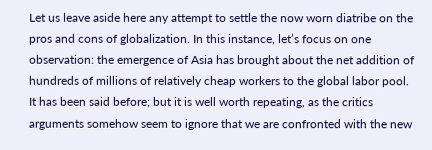Let us leave aside here any attempt to settle the now worn diatribe on the pros and cons of globalization. In this instance, let’s focus on one observation: the emergence of Asia has brought about the net addition of hundreds of millions of relatively cheap workers to the global labor pool. It has been said before; but it is well worth repeating, as the critics arguments somehow seem to ignore that we are confronted with the new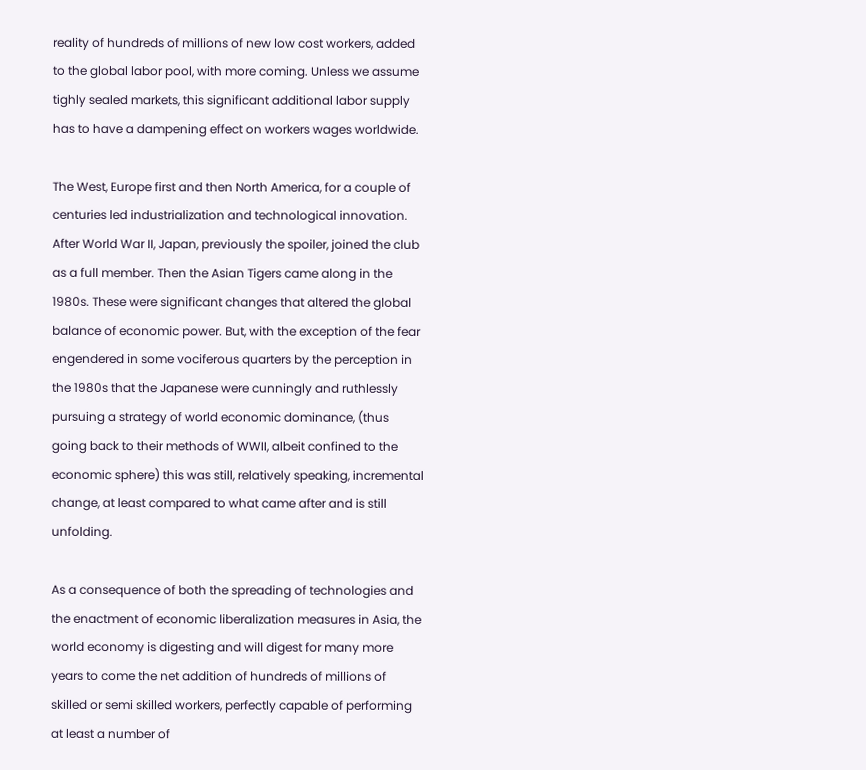reality of hundreds of millions of new low cost workers, added to the global labor pool, with more coming. Unless we assume tighly sealed markets, this significant additional labor supply has to have a dampening effect on workers wages worldwide.

The West, Europe first and then North America, for a couple of centuries led industrialization and technological innovation. After World War II, Japan, previously the spoiler, joined the club as a full member. Then the Asian Tigers came along in the 1980s. These were significant changes that altered the global balance of economic power. But, with the exception of the fear engendered in some vociferous quarters by the perception in the 1980s that the Japanese were cunningly and ruthlessly pursuing a strategy of world economic dominance, (thus going back to their methods of WWII, albeit confined to the economic sphere) this was still, relatively speaking, incremental change, at least compared to what came after and is still unfolding.

As a consequence of both the spreading of technologies and the enactment of economic liberalization measures in Asia, the world economy is digesting and will digest for many more years to come the net addition of hundreds of millions of skilled or semi skilled workers, perfectly capable of performing at least a number of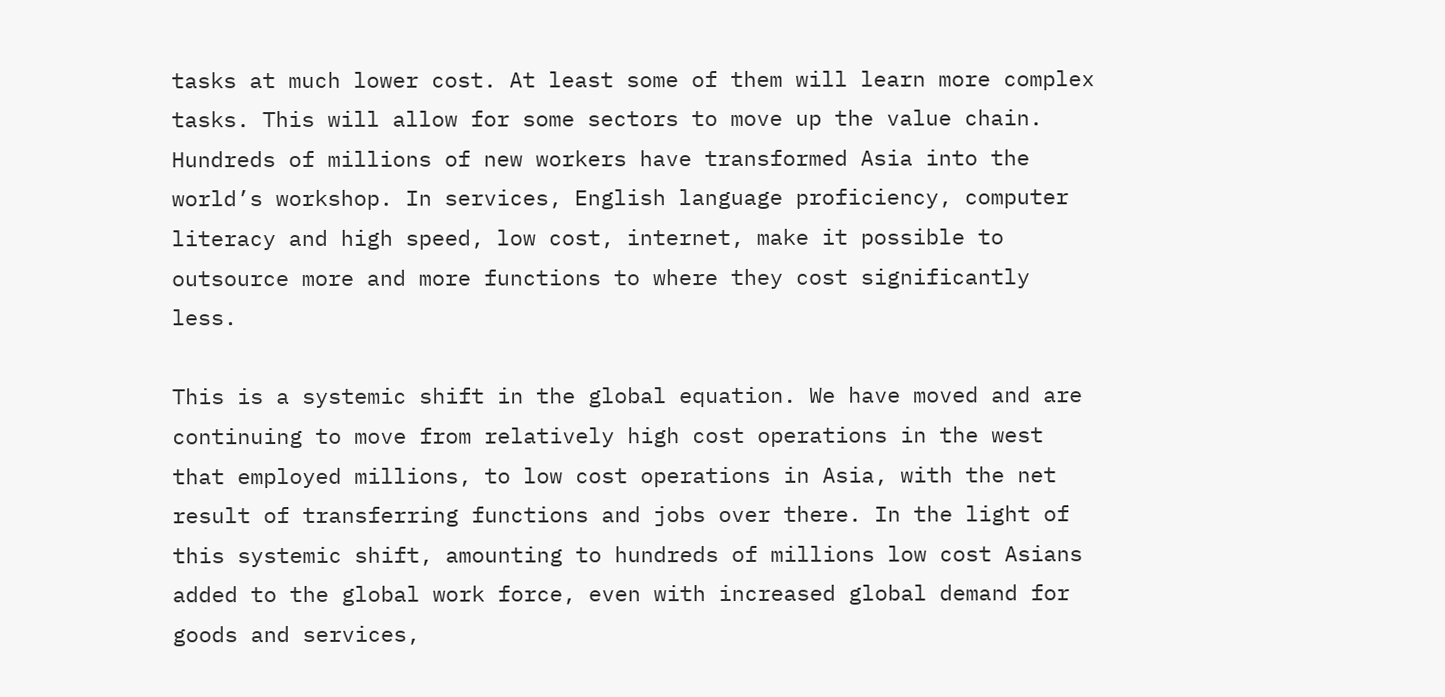tasks at much lower cost. At least some of them will learn more complex tasks. This will allow for some sectors to move up the value chain. Hundreds of millions of new workers have transformed Asia into the world’s workshop. In services, English language proficiency, computer literacy and high speed, low cost, internet, make it possible to outsource more and more functions to where they cost significantly less.

This is a systemic shift in the global equation. We have moved and are continuing to move from relatively high cost operations in the west that employed millions, to low cost operations in Asia, with the net result of transferring functions and jobs over there. In the light of this systemic shift, amounting to hundreds of millions low cost Asians added to the global work force, even with increased global demand for goods and services,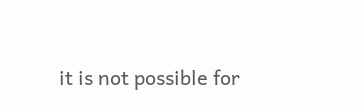it is not possible for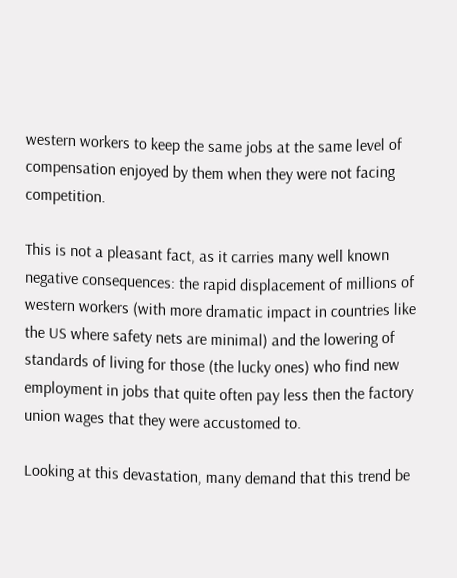western workers to keep the same jobs at the same level of compensation enjoyed by them when they were not facing competition.

This is not a pleasant fact, as it carries many well known negative consequences: the rapid displacement of millions of western workers (with more dramatic impact in countries like the US where safety nets are minimal) and the lowering of standards of living for those (the lucky ones) who find new employment in jobs that quite often pay less then the factory union wages that they were accustomed to.

Looking at this devastation, many demand that this trend be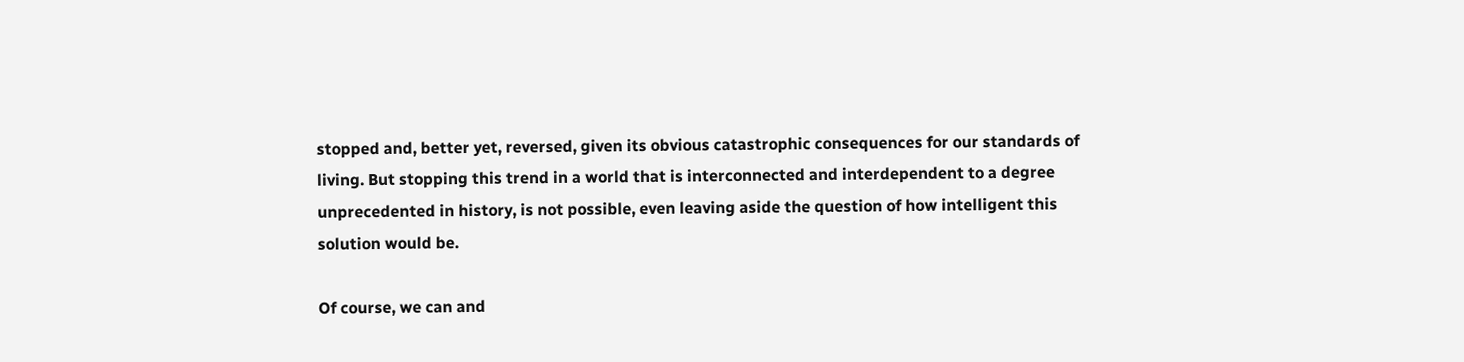stopped and, better yet, reversed, given its obvious catastrophic consequences for our standards of living. But stopping this trend in a world that is interconnected and interdependent to a degree unprecedented in history, is not possible, even leaving aside the question of how intelligent this solution would be.

Of course, we can and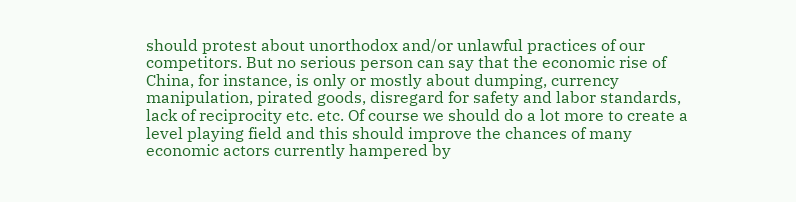should protest about unorthodox and/or unlawful practices of our competitors. But no serious person can say that the economic rise of China, for instance, is only or mostly about dumping, currency manipulation, pirated goods, disregard for safety and labor standards, lack of reciprocity etc. etc. Of course we should do a lot more to create a level playing field and this should improve the chances of many economic actors currently hampered by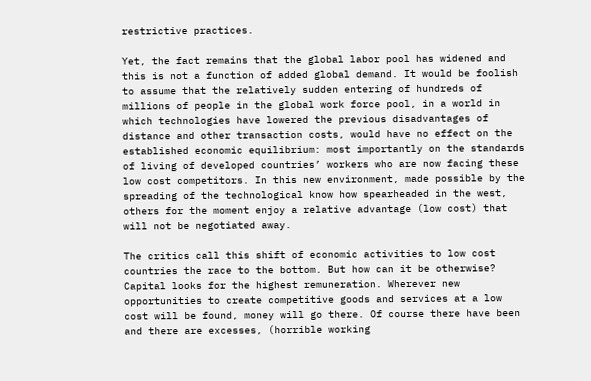restrictive practices.

Yet, the fact remains that the global labor pool has widened and this is not a function of added global demand. It would be foolish to assume that the relatively sudden entering of hundreds of millions of people in the global work force pool, in a world in which technologies have lowered the previous disadvantages of distance and other transaction costs, would have no effect on the established economic equilibrium: most importantly on the standards of living of developed countries’ workers who are now facing these low cost competitors. In this new environment, made possible by the spreading of the technological know how spearheaded in the west, others for the moment enjoy a relative advantage (low cost) that will not be negotiated away.

The critics call this shift of economic activities to low cost countries the race to the bottom. But how can it be otherwise? Capital looks for the highest remuneration. Wherever new opportunities to create competitive goods and services at a low cost will be found, money will go there. Of course there have been and there are excesses, (horrible working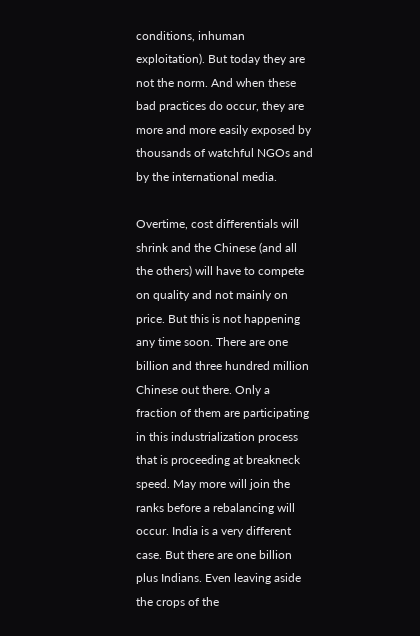conditions, inhuman exploitation). But today they are not the norm. And when these bad practices do occur, they are more and more easily exposed by thousands of watchful NGOs and by the international media.

Overtime, cost differentials will shrink and the Chinese (and all the others) will have to compete on quality and not mainly on price. But this is not happening any time soon. There are one billion and three hundred million Chinese out there. Only a fraction of them are participating in this industrialization process that is proceeding at breakneck speed. May more will join the ranks before a rebalancing will occur. India is a very different case. But there are one billion plus Indians. Even leaving aside the crops of the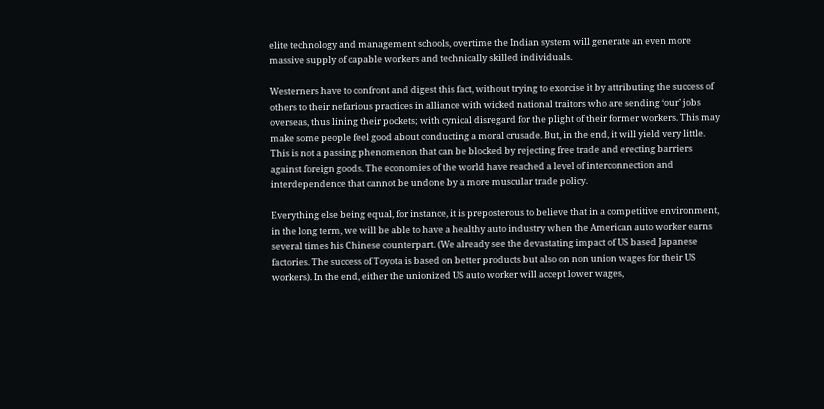elite technology and management schools, overtime the Indian system will generate an even more massive supply of capable workers and technically skilled individuals.

Westerners have to confront and digest this fact, without trying to exorcise it by attributing the success of others to their nefarious practices in alliance with wicked national traitors who are sending ‘our’ jobs overseas, thus lining their pockets; with cynical disregard for the plight of their former workers. This may make some people feel good about conducting a moral crusade. But, in the end, it will yield very little. This is not a passing phenomenon that can be blocked by rejecting free trade and erecting barriers against foreign goods. The economies of the world have reached a level of interconnection and interdependence that cannot be undone by a more muscular trade policy.

Everything else being equal, for instance, it is preposterous to believe that in a competitive environment, in the long term, we will be able to have a healthy auto industry when the American auto worker earns several times his Chinese counterpart. (We already see the devastating impact of US based Japanese factories. The success of Toyota is based on better products but also on non union wages for their US workers). In the end, either the unionized US auto worker will accept lower wages,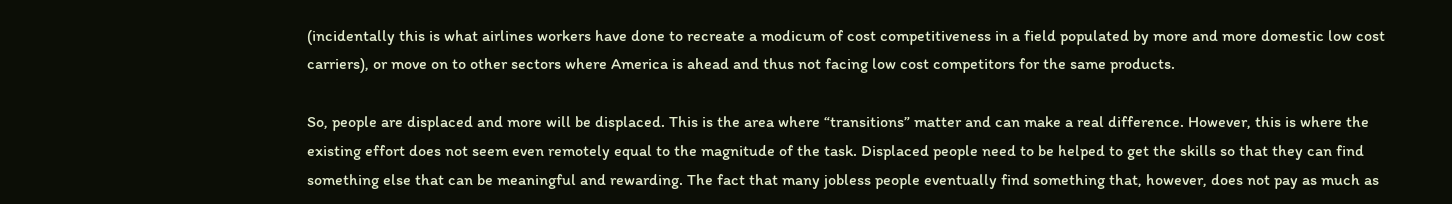(incidentally this is what airlines workers have done to recreate a modicum of cost competitiveness in a field populated by more and more domestic low cost carriers), or move on to other sectors where America is ahead and thus not facing low cost competitors for the same products.

So, people are displaced and more will be displaced. This is the area where “transitions” matter and can make a real difference. However, this is where the existing effort does not seem even remotely equal to the magnitude of the task. Displaced people need to be helped to get the skills so that they can find something else that can be meaningful and rewarding. The fact that many jobless people eventually find something that, however, does not pay as much as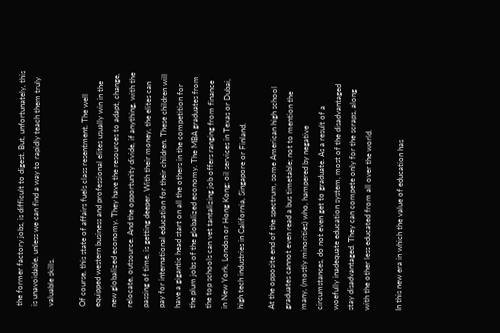the former factory jobs, is difficult to digest. But, unfortunately, this is unavoidable, unless we can find a way to rapidly teach them truly valuable skills.

Of course, this state of affairs fuels class resentment. The well equipped western business and professional elites usually win in the new globalized economy. They have the resources to adapt, change, relocate, outsource. And the opportunity divide, if anything, with the passing of time, is getting deeper. With their money, the elites can pay for international education for their children. These children will have a gigantic head start on all the others in the competition for the plum jobs of the globalized economy. The MBA graduates from the top schools can vet tantalizing job offers ranging from finance in New York, London or Hong Kong; oil services in Texas or Dubai, high tech industries in California, Singapore or Finland.

At the opposite end of the spectrum, some American high school graduates cannot even read a bus timetable; not to mention the many, (mostly minorities) who, hampered by negative circumstances, do not even get to graduate. As a result of a woefully inadequate education system, most of the disadvantaged stay disadvantaged. They can compete only for the scraps, along with the other less educated from all over the world.

In this new era in which the value of education has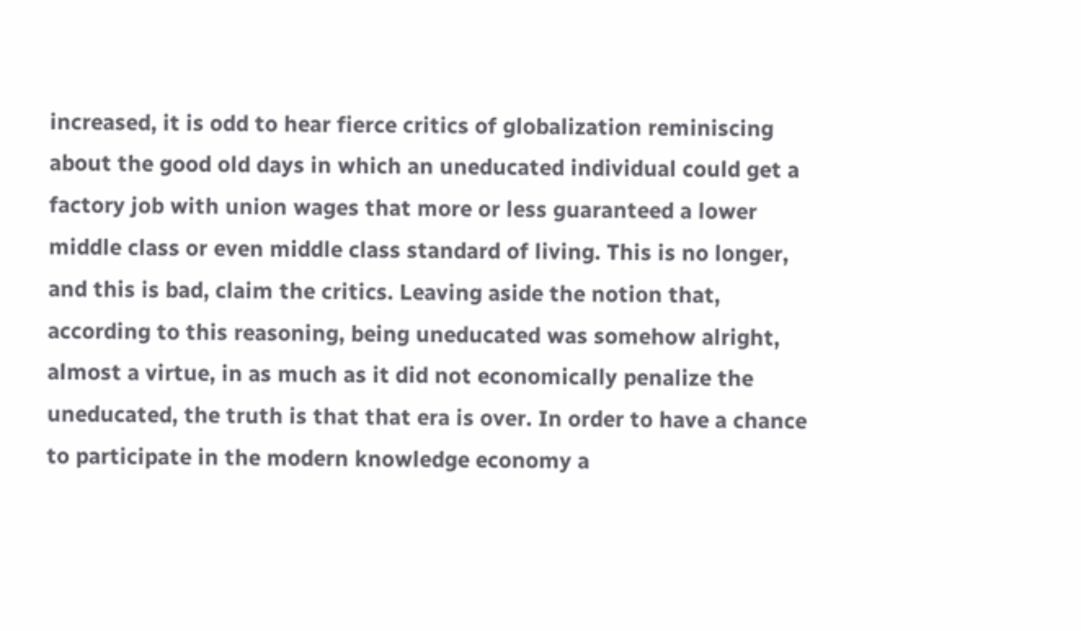increased, it is odd to hear fierce critics of globalization reminiscing about the good old days in which an uneducated individual could get a factory job with union wages that more or less guaranteed a lower middle class or even middle class standard of living. This is no longer, and this is bad, claim the critics. Leaving aside the notion that, according to this reasoning, being uneducated was somehow alright, almost a virtue, in as much as it did not economically penalize the uneducated, the truth is that that era is over. In order to have a chance to participate in the modern knowledge economy a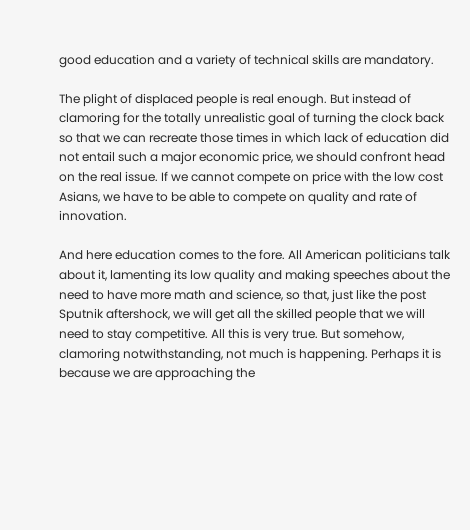good education and a variety of technical skills are mandatory.

The plight of displaced people is real enough. But instead of clamoring for the totally unrealistic goal of turning the clock back so that we can recreate those times in which lack of education did not entail such a major economic price, we should confront head on the real issue. If we cannot compete on price with the low cost Asians, we have to be able to compete on quality and rate of innovation.

And here education comes to the fore. All American politicians talk about it, lamenting its low quality and making speeches about the need to have more math and science, so that, just like the post Sputnik aftershock, we will get all the skilled people that we will need to stay competitive. All this is very true. But somehow, clamoring notwithstanding, not much is happening. Perhaps it is because we are approaching the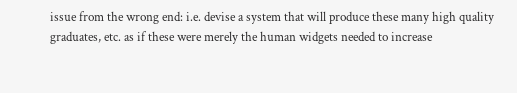issue from the wrong end: i.e. devise a system that will produce these many high quality graduates, etc. as if these were merely the human widgets needed to increase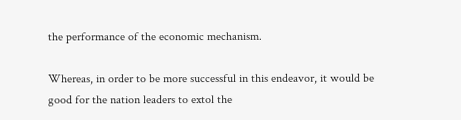the performance of the economic mechanism.

Whereas, in order to be more successful in this endeavor, it would be good for the nation leaders to extol the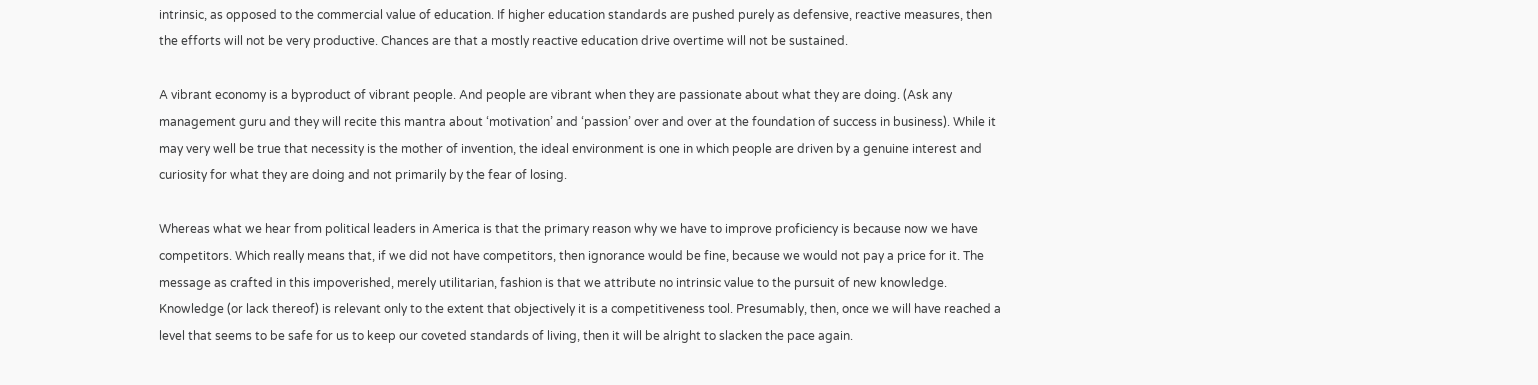intrinsic, as opposed to the commercial value of education. If higher education standards are pushed purely as defensive, reactive measures, then the efforts will not be very productive. Chances are that a mostly reactive education drive overtime will not be sustained.

A vibrant economy is a byproduct of vibrant people. And people are vibrant when they are passionate about what they are doing. (Ask any management guru and they will recite this mantra about ‘motivation’ and ‘passion’ over and over at the foundation of success in business). While it may very well be true that necessity is the mother of invention, the ideal environment is one in which people are driven by a genuine interest and curiosity for what they are doing and not primarily by the fear of losing.

Whereas what we hear from political leaders in America is that the primary reason why we have to improve proficiency is because now we have competitors. Which really means that, if we did not have competitors, then ignorance would be fine, because we would not pay a price for it. The message as crafted in this impoverished, merely utilitarian, fashion is that we attribute no intrinsic value to the pursuit of new knowledge. Knowledge (or lack thereof) is relevant only to the extent that objectively it is a competitiveness tool. Presumably, then, once we will have reached a level that seems to be safe for us to keep our coveted standards of living, then it will be alright to slacken the pace again.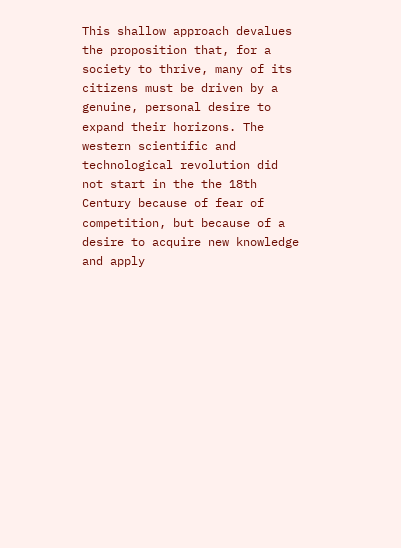This shallow approach devalues the proposition that, for a society to thrive, many of its citizens must be driven by a genuine, personal desire to expand their horizons. The western scientific and technological revolution did not start in the the 18th Century because of fear of competition, but because of a desire to acquire new knowledge and apply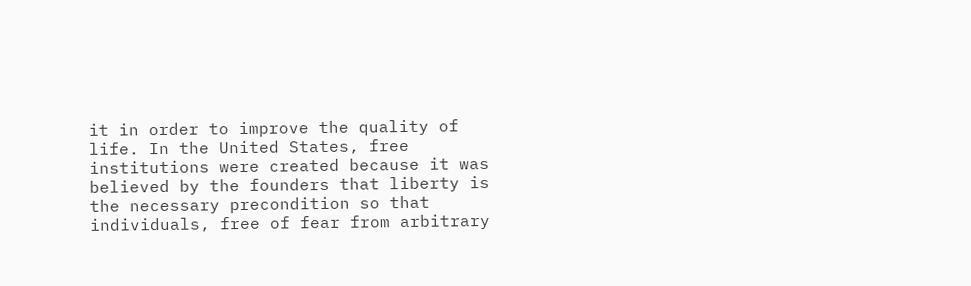it in order to improve the quality of life. In the United States, free institutions were created because it was believed by the founders that liberty is the necessary precondition so that individuals, free of fear from arbitrary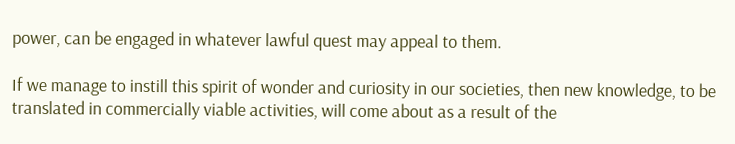power, can be engaged in whatever lawful quest may appeal to them.

If we manage to instill this spirit of wonder and curiosity in our societies, then new knowledge, to be translated in commercially viable activities, will come about as a result of the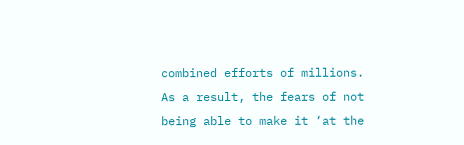combined efforts of millions. As a result, the fears of not being able to make it ‘at the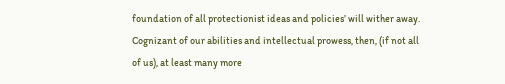foundation of all protectionist ideas and policies’ will wither away. Cognizant of our abilities and intellectual prowess, then, (if not all of us), at least many more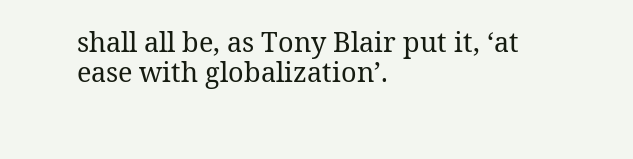shall all be, as Tony Blair put it, ‘at ease with globalization’.